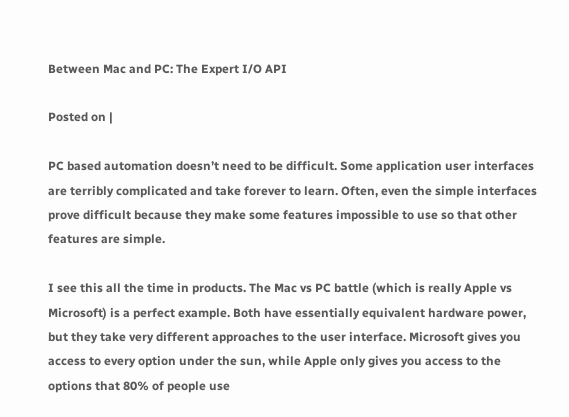Between Mac and PC: The Expert I/O API

Posted on |

PC based automation doesn’t need to be difficult. Some application user interfaces are terribly complicated and take forever to learn. Often, even the simple interfaces prove difficult because they make some features impossible to use so that other features are simple.

I see this all the time in products. The Mac vs PC battle (which is really Apple vs Microsoft) is a perfect example. Both have essentially equivalent hardware power, but they take very different approaches to the user interface. Microsoft gives you access to every option under the sun, while Apple only gives you access to the options that 80% of people use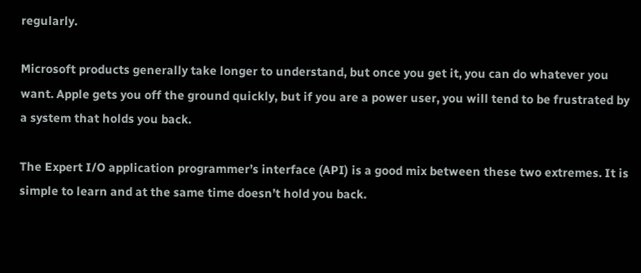regularly.

Microsoft products generally take longer to understand, but once you get it, you can do whatever you want. Apple gets you off the ground quickly, but if you are a power user, you will tend to be frustrated by a system that holds you back.

The Expert I/O application programmer’s interface (API) is a good mix between these two extremes. It is simple to learn and at the same time doesn’t hold you back.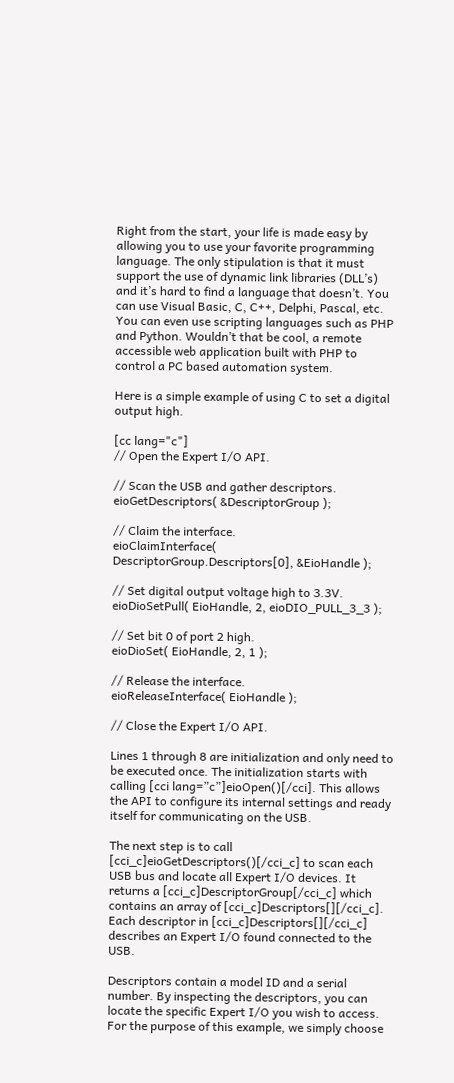Right from the start, your life is made easy by allowing you to use your favorite programming language. The only stipulation is that it must support the use of dynamic link libraries (DLL’s) and it’s hard to find a language that doesn’t. You can use Visual Basic, C, C++, Delphi, Pascal, etc. You can even use scripting languages such as PHP and Python. Wouldn’t that be cool, a remote accessible web application built with PHP to control a PC based automation system.

Here is a simple example of using C to set a digital output high.

[cc lang="c"]
// Open the Expert I/O API.

// Scan the USB and gather descriptors.
eioGetDescriptors( &DescriptorGroup );

// Claim the interface.
eioClaimInterface( DescriptorGroup.Descriptors[0], &EioHandle );

// Set digital output voltage high to 3.3V.
eioDioSetPull( EioHandle, 2, eioDIO_PULL_3_3 );

// Set bit 0 of port 2 high.
eioDioSet( EioHandle, 2, 1 );

// Release the interface.
eioReleaseInterface( EioHandle );

// Close the Expert I/O API.

Lines 1 through 8 are initialization and only need to be executed once. The initialization starts with calling [cci lang=”c”]eioOpen()[/cci]. This allows the API to configure its internal settings and ready itself for communicating on the USB.

The next step is to call [cci_c]eioGetDescriptors()[/cci_c] to scan each USB bus and locate all Expert I/O devices. It returns a [cci_c]DescriptorGroup[/cci_c] which contains an array of [cci_c]Descriptors[][/cci_c]. Each descriptor in [cci_c]Descriptors[][/cci_c] describes an Expert I/O found connected to the USB.

Descriptors contain a model ID and a serial number. By inspecting the descriptors, you can locate the specific Expert I/O you wish to access. For the purpose of this example, we simply choose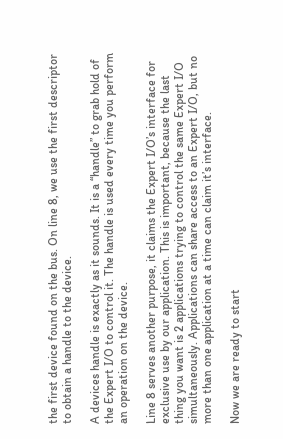the first device found on the bus. On line 8, we use the first descriptor to obtain a handle to the device.

A devices handle is exactly as it sounds. It is a “handle” to grab hold of the Expert I/O to control it. The handle is used every time you perform an operation on the device.

Line 8 serves another purpose, it claims the Expert I/O’s interface for exclusive use by our application. This is important, because the last thing you want is 2 applications trying to control the same Expert I/O simultaneously. Applications can share access to an Expert I/O, but no more than one application at a time can claim it’s interface.

Now we are ready to start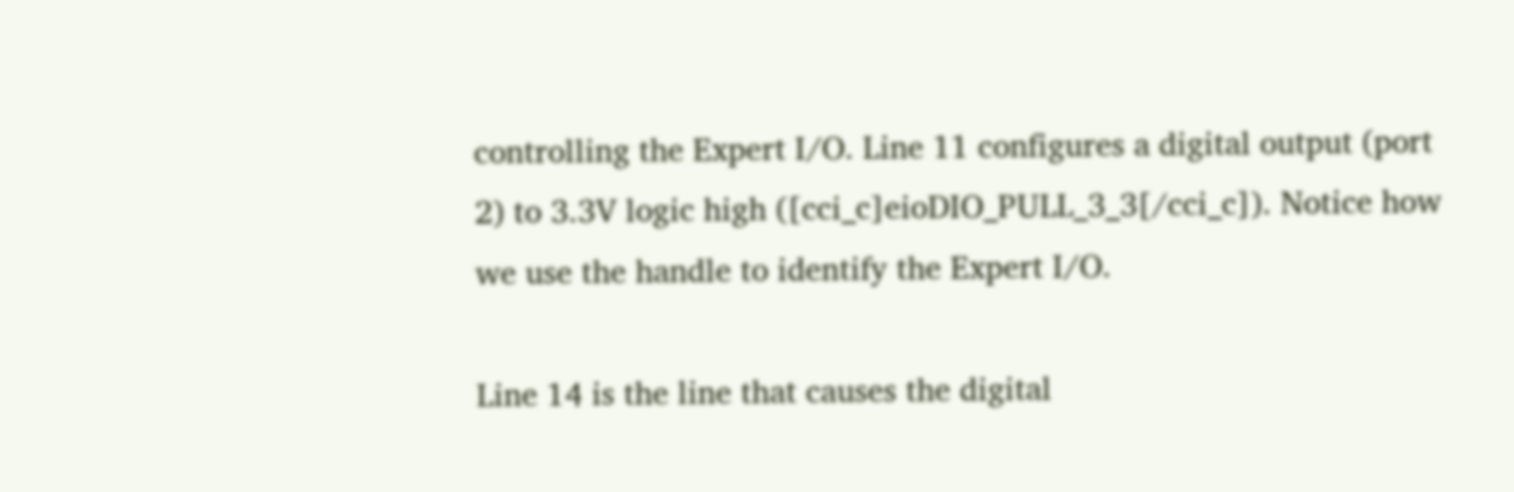controlling the Expert I/O. Line 11 configures a digital output (port 2) to 3.3V logic high ([cci_c]eioDIO_PULL_3_3[/cci_c]). Notice how we use the handle to identify the Expert I/O.

Line 14 is the line that causes the digital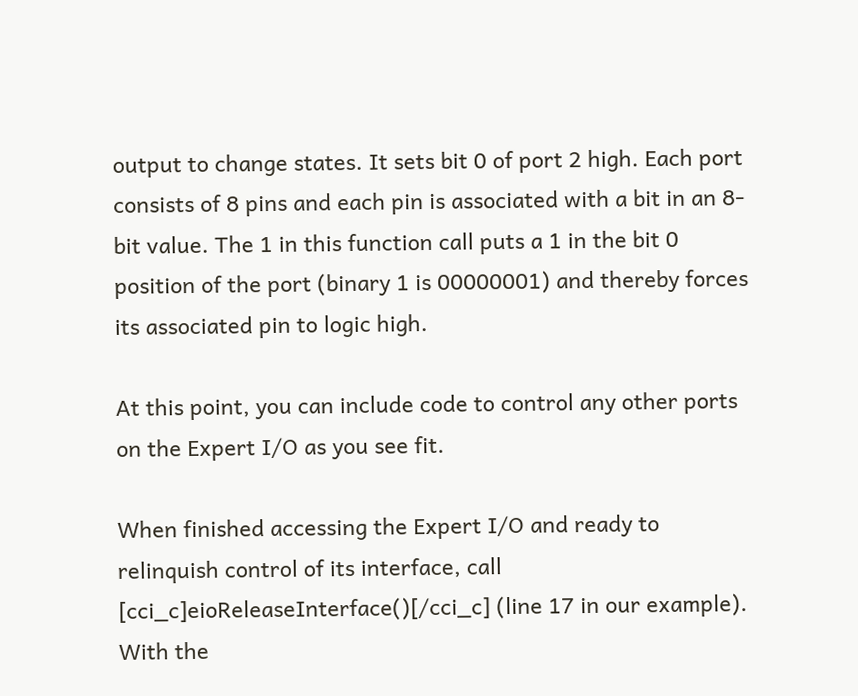output to change states. It sets bit 0 of port 2 high. Each port consists of 8 pins and each pin is associated with a bit in an 8-bit value. The 1 in this function call puts a 1 in the bit 0 position of the port (binary 1 is 00000001) and thereby forces its associated pin to logic high.

At this point, you can include code to control any other ports on the Expert I/O as you see fit.

When finished accessing the Expert I/O and ready to relinquish control of its interface, call [cci_c]eioReleaseInterface()[/cci_c] (line 17 in our example). With the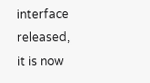interface released, it is now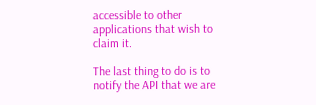accessible to other applications that wish to claim it.

The last thing to do is to notify the API that we are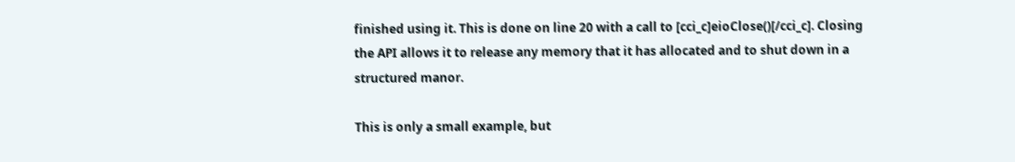finished using it. This is done on line 20 with a call to [cci_c]eioClose()[/cci_c]. Closing the API allows it to release any memory that it has allocated and to shut down in a structured manor.

This is only a small example, but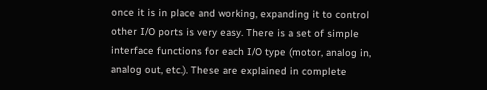once it is in place and working, expanding it to control other I/O ports is very easy. There is a set of simple interface functions for each I/O type (motor, analog in, analog out, etc.). These are explained in complete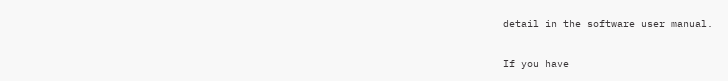detail in the software user manual.

If you have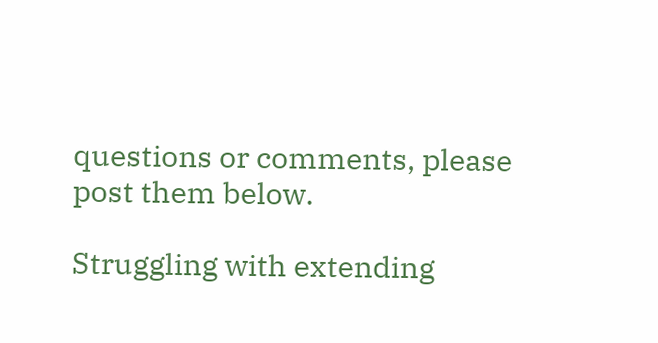questions or comments, please post them below.

Struggling with extending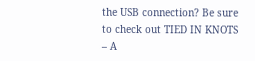the USB connection? Be sure to check out TIED IN KNOTS – A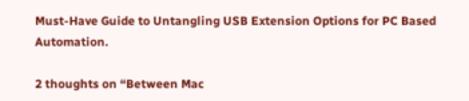Must-Have Guide to Untangling USB Extension Options for PC Based Automation.

2 thoughts on “Between Mac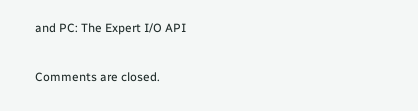and PC: The Expert I/O API

Comments are closed.